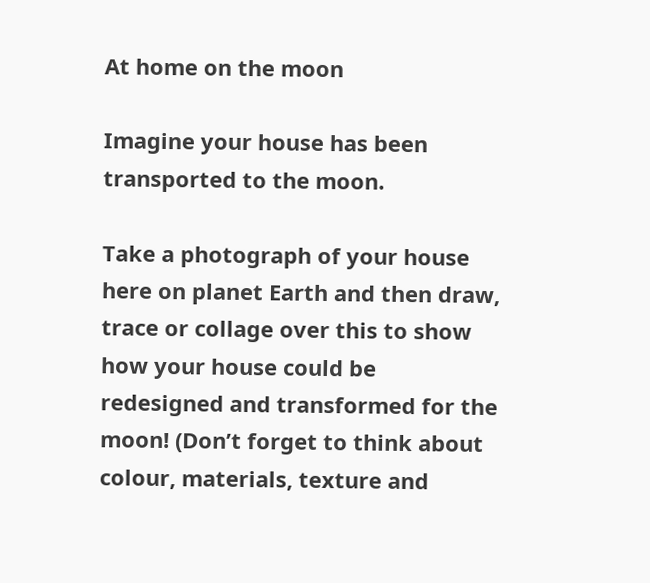At home on the moon

Imagine your house has been transported to the moon.

Take a photograph of your house here on planet Earth and then draw, trace or collage over this to show how your house could be redesigned and transformed for the moon! (Don’t forget to think about colour, materials, texture and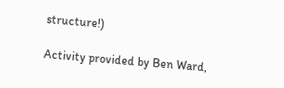structure!)

Activity provided by Ben Ward,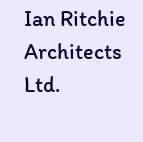Ian Ritchie Architects Ltd.